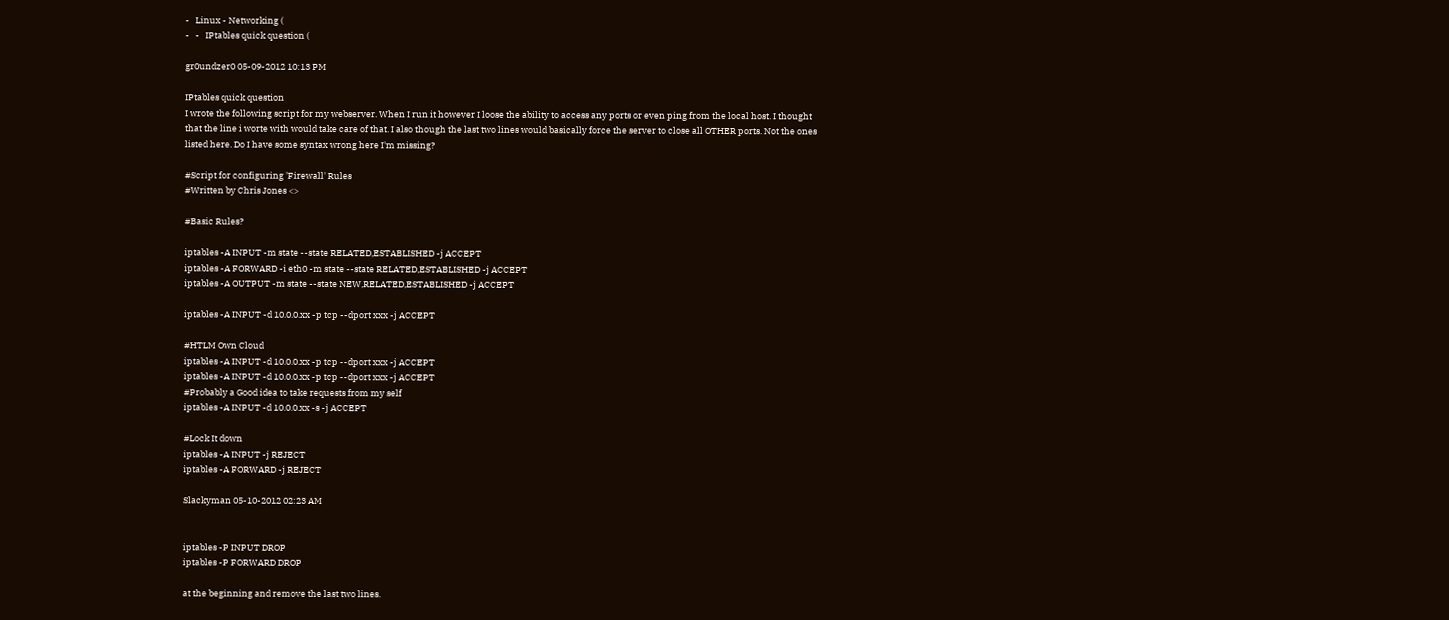-   Linux - Networking (
-   -   IPtables quick question (

gr0undzer0 05-09-2012 10:13 PM

IPtables quick question
I wrote the following script for my webserver. When I run it however I loose the ability to access any ports or even ping from the local host. I thought that the line i worte with would take care of that. I also though the last two lines would basically force the server to close all OTHER ports. Not the ones listed here. Do I have some syntax wrong here I'm missing?

#Script for configuring 'Firewall' Rules
#Written by Chris Jones <>

#Basic Rules?

iptables -A INPUT -m state --state RELATED,ESTABLISHED -j ACCEPT
iptables -A FORWARD -i eth0 -m state --state RELATED,ESTABLISHED -j ACCEPT
iptables -A OUTPUT -m state --state NEW,RELATED,ESTABLISHED -j ACCEPT

iptables -A INPUT -d 10.0.0.xx -p tcp --dport xxx -j ACCEPT

#HTLM Own Cloud
iptables -A INPUT -d 10.0.0.xx -p tcp --dport xxx -j ACCEPT
iptables -A INPUT -d 10.0.0.xx -p tcp --dport xxx -j ACCEPT
#Probably a Good idea to take requests from my self
iptables -A INPUT -d 10.0.0.xx -s -j ACCEPT

#Lock It down
iptables -A INPUT -j REJECT
iptables -A FORWARD -j REJECT

Slackyman 05-10-2012 02:23 AM


iptables -P INPUT DROP
iptables -P FORWARD DROP

at the beginning and remove the last two lines.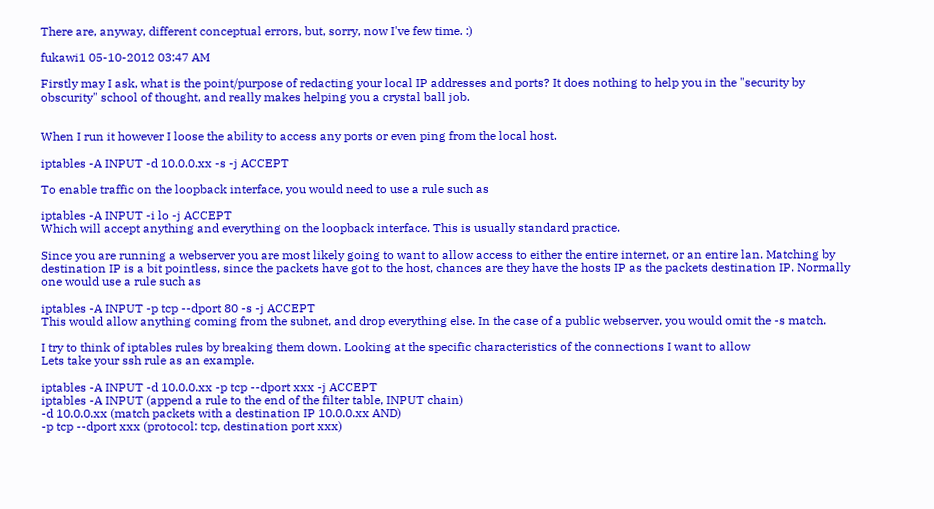There are, anyway, different conceptual errors, but, sorry, now I've few time. :)

fukawi1 05-10-2012 03:47 AM

Firstly may I ask, what is the point/purpose of redacting your local IP addresses and ports? It does nothing to help you in the "security by obscurity" school of thought, and really makes helping you a crystal ball job.


When I run it however I loose the ability to access any ports or even ping from the local host.

iptables -A INPUT -d 10.0.0.xx -s -j ACCEPT

To enable traffic on the loopback interface, you would need to use a rule such as

iptables -A INPUT -i lo -j ACCEPT
Which will accept anything and everything on the loopback interface. This is usually standard practice.

Since you are running a webserver you are most likely going to want to allow access to either the entire internet, or an entire lan. Matching by destination IP is a bit pointless, since the packets have got to the host, chances are they have the hosts IP as the packets destination IP. Normally one would use a rule such as

iptables -A INPUT -p tcp --dport 80 -s -j ACCEPT
This would allow anything coming from the subnet, and drop everything else. In the case of a public webserver, you would omit the -s match.

I try to think of iptables rules by breaking them down. Looking at the specific characteristics of the connections I want to allow
Lets take your ssh rule as an example.

iptables -A INPUT -d 10.0.0.xx -p tcp --dport xxx -j ACCEPT
iptables -A INPUT (append a rule to the end of the filter table, INPUT chain)
-d 10.0.0.xx (match packets with a destination IP 10.0.0.xx AND)
-p tcp --dport xxx (protocol: tcp, destination port xxx)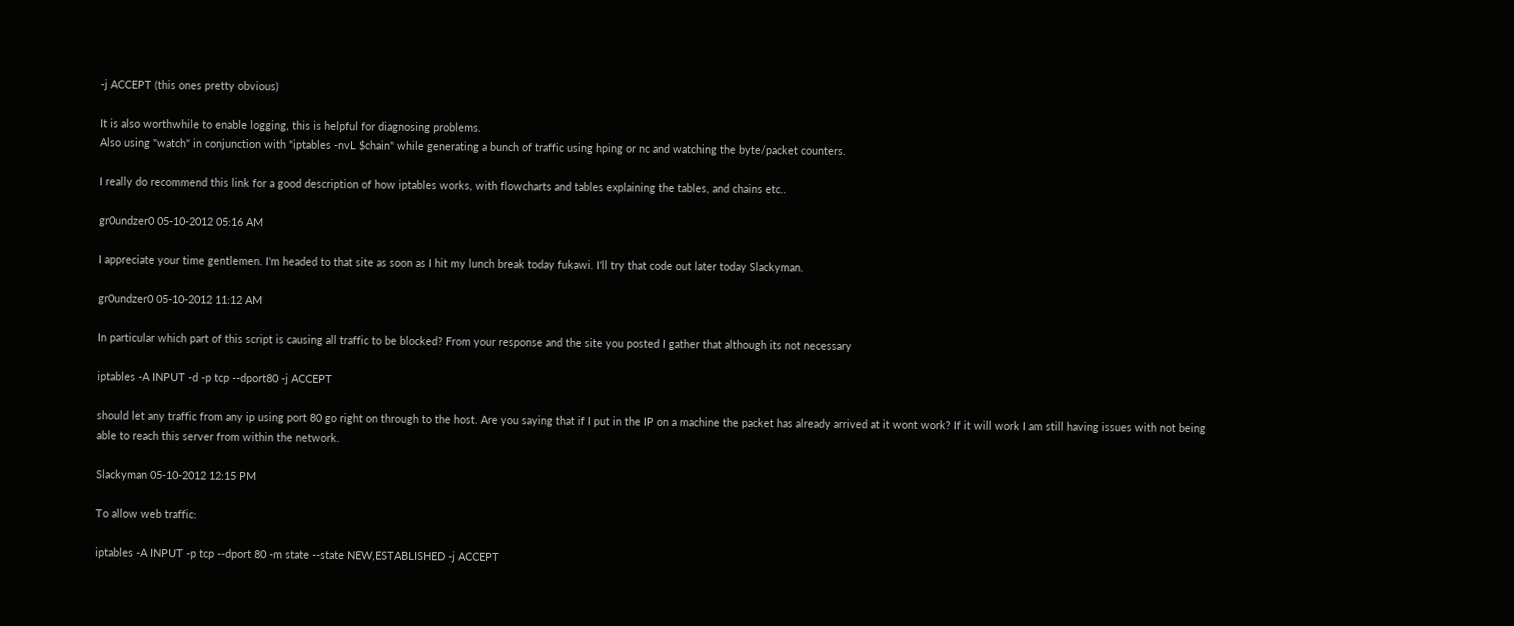-j ACCEPT (this ones pretty obvious)

It is also worthwhile to enable logging, this is helpful for diagnosing problems.
Also using "watch" in conjunction with "iptables -nvL $chain" while generating a bunch of traffic using hping or nc and watching the byte/packet counters.

I really do recommend this link for a good description of how iptables works, with flowcharts and tables explaining the tables, and chains etc..

gr0undzer0 05-10-2012 05:16 AM

I appreciate your time gentlemen. I'm headed to that site as soon as I hit my lunch break today fukawi. I'll try that code out later today Slackyman.

gr0undzer0 05-10-2012 11:12 AM

In particular which part of this script is causing all traffic to be blocked? From your response and the site you posted I gather that although its not necessary

iptables -A INPUT -d -p tcp --dport80 -j ACCEPT

should let any traffic from any ip using port 80 go right on through to the host. Are you saying that if I put in the IP on a machine the packet has already arrived at it wont work? If it will work I am still having issues with not being able to reach this server from within the network.

Slackyman 05-10-2012 12:15 PM

To allow web traffic:

iptables -A INPUT -p tcp --dport 80 -m state --state NEW,ESTABLISHED -j ACCEPT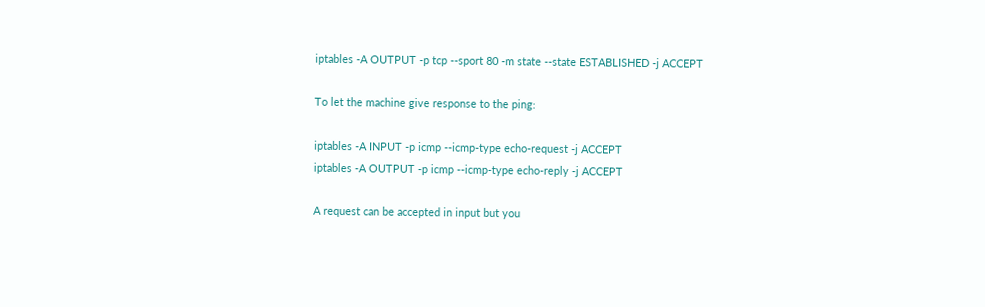iptables -A OUTPUT -p tcp --sport 80 -m state --state ESTABLISHED -j ACCEPT

To let the machine give response to the ping:

iptables -A INPUT -p icmp --icmp-type echo-request -j ACCEPT
iptables -A OUTPUT -p icmp --icmp-type echo-reply -j ACCEPT

A request can be accepted in input but you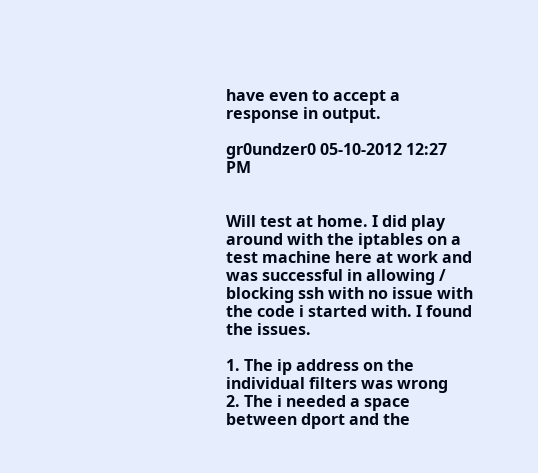have even to accept a response in output.

gr0undzer0 05-10-2012 12:27 PM


Will test at home. I did play around with the iptables on a test machine here at work and was successful in allowing / blocking ssh with no issue with the code i started with. I found the issues.

1. The ip address on the individual filters was wrong
2. The i needed a space between dport and the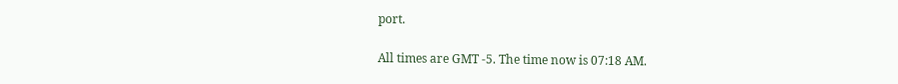port.

All times are GMT -5. The time now is 07:18 AM.